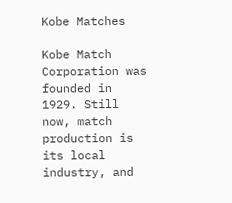Kobe Matches

Kobe Match Corporation was founded in 1929. Still now, match production is its local industry, and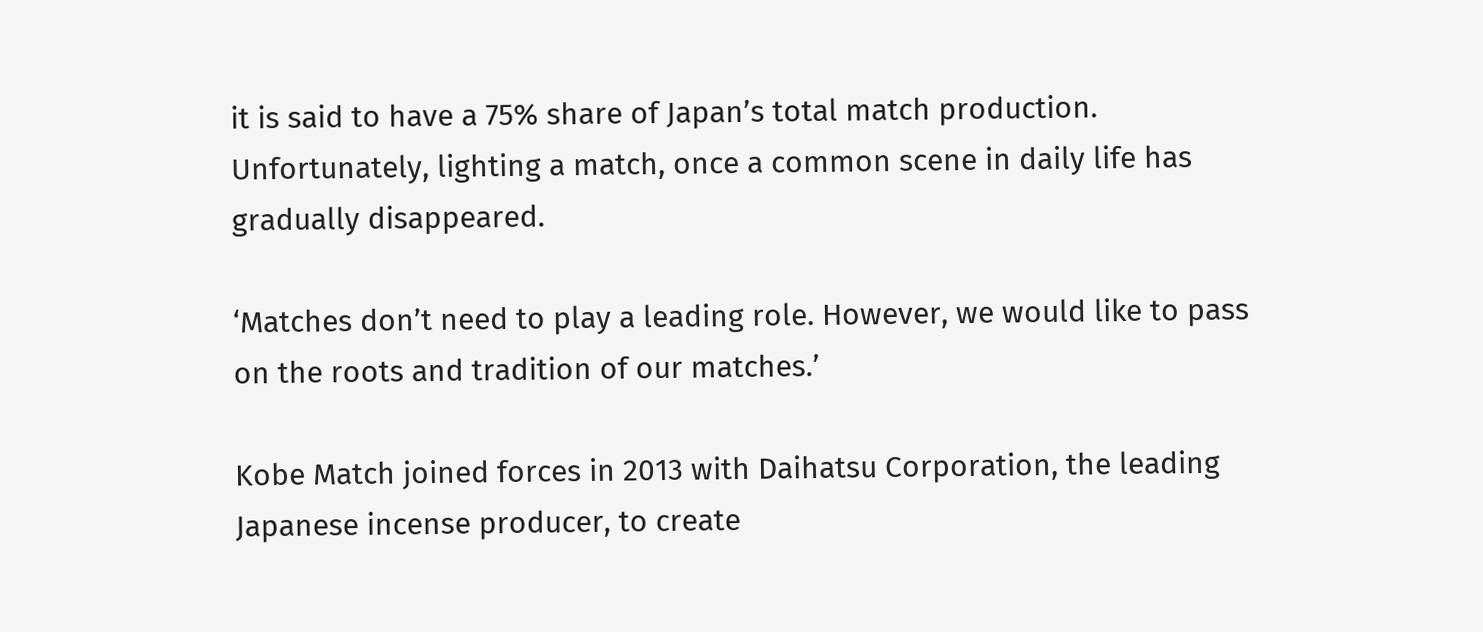it is said to have a 75% share of Japan’s total match production. Unfortunately, lighting a match, once a common scene in daily life has gradually disappeared.

‘Matches don’t need to play a leading role. However, we would like to pass on the roots and tradition of our matches.’

Kobe Match joined forces in 2013 with Daihatsu Corporation, the leading Japanese incense producer, to create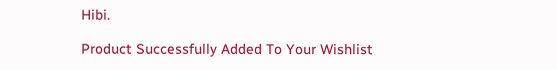Hibi.

Product Successfully Added To Your Wishlist